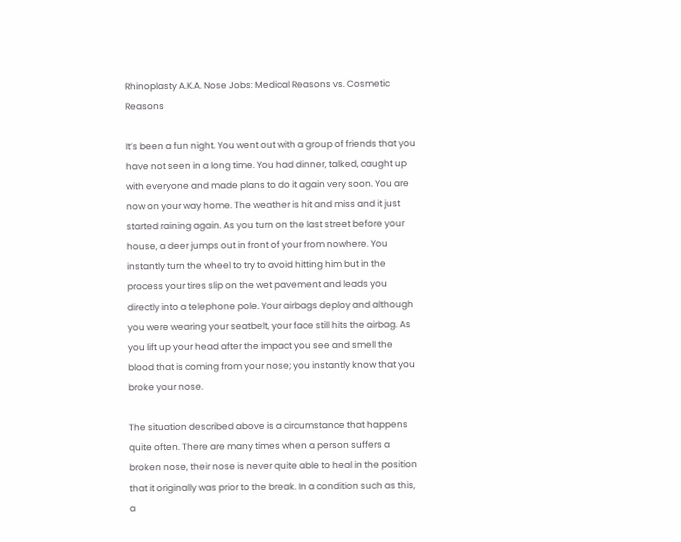Rhinoplasty A.K.A. Nose Jobs: Medical Reasons vs. Cosmetic Reasons

It’s been a fun night. You went out with a group of friends that you have not seen in a long time. You had dinner, talked, caught up with everyone and made plans to do it again very soon. You are now on your way home. The weather is hit and miss and it just started raining again. As you turn on the last street before your house, a deer jumps out in front of your from nowhere. You instantly turn the wheel to try to avoid hitting him but in the process your tires slip on the wet pavement and leads you directly into a telephone pole. Your airbags deploy and although you were wearing your seatbelt, your face still hits the airbag. As you lift up your head after the impact you see and smell the blood that is coming from your nose; you instantly know that you broke your nose.

The situation described above is a circumstance that happens quite often. There are many times when a person suffers a broken nose, their nose is never quite able to heal in the position that it originally was prior to the break. In a condition such as this, a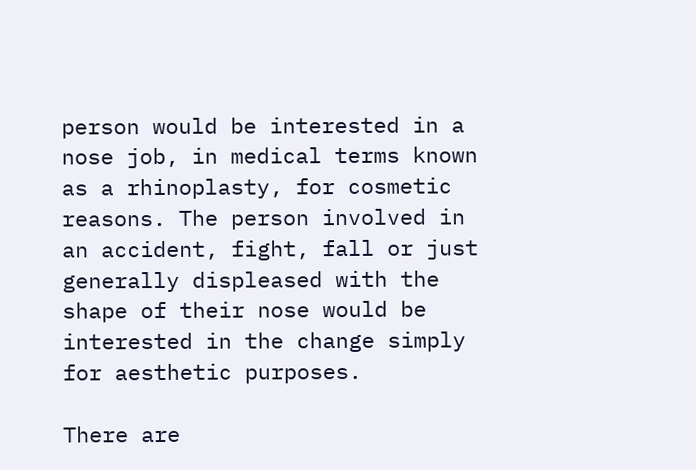person would be interested in a nose job, in medical terms known as a rhinoplasty, for cosmetic reasons. The person involved in an accident, fight, fall or just generally displeased with the shape of their nose would be interested in the change simply for aesthetic purposes.

There are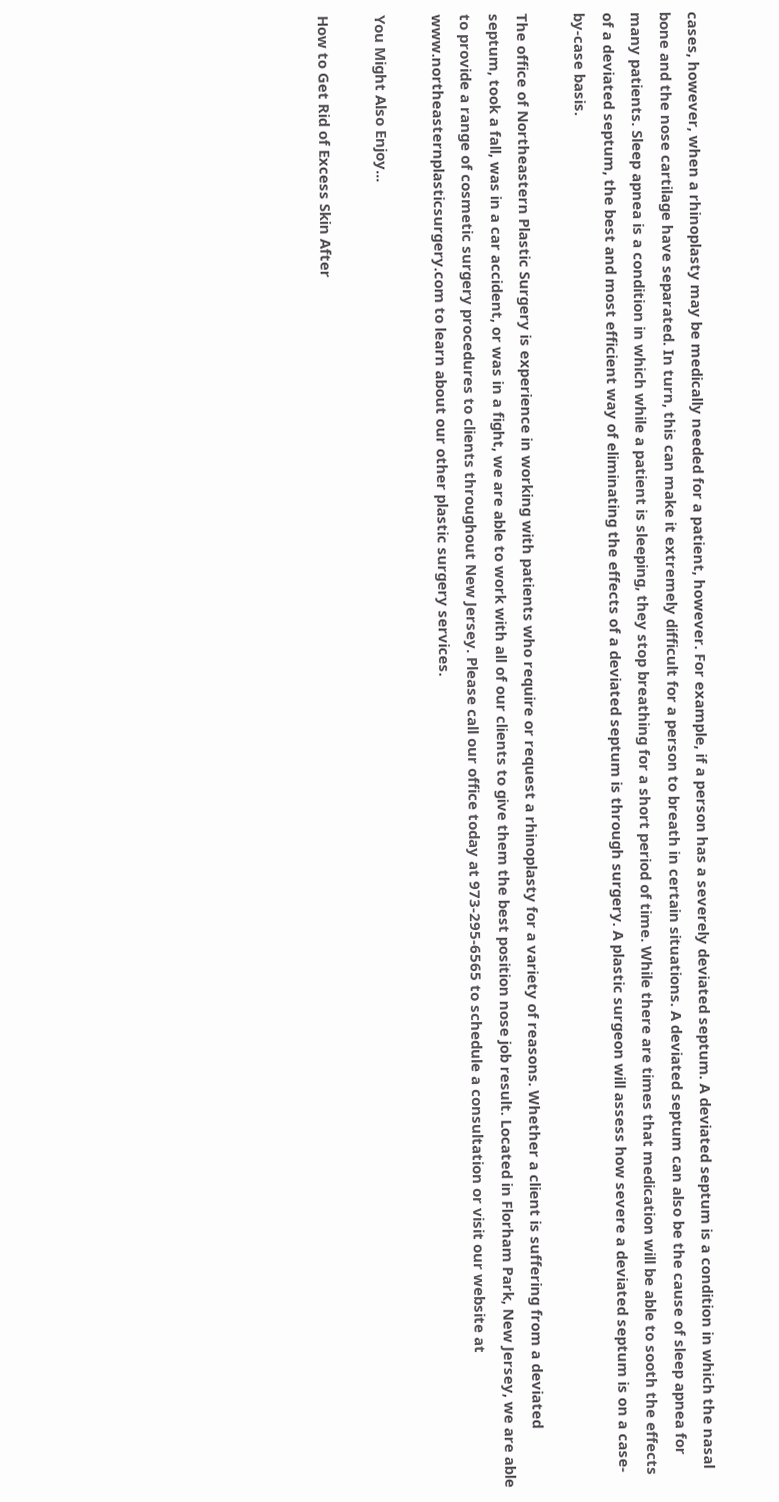cases, however, when a rhinoplasty may be medically needed for a patient, however. For example, if a person has a severely deviated septum. A deviated septum is a condition in which the nasal bone and the nose cartilage have separated. In turn, this can make it extremely difficult for a person to breath in certain situations. A deviated septum can also be the cause of sleep apnea for many patients. Sleep apnea is a condition in which while a patient is sleeping, they stop breathing for a short period of time. While there are times that medication will be able to sooth the effects of a deviated septum, the best and most efficient way of eliminating the effects of a deviated septum is through surgery. A plastic surgeon will assess how severe a deviated septum is on a case-by-case basis.

The office of Northeastern Plastic Surgery is experience in working with patients who require or request a rhinoplasty for a variety of reasons. Whether a client is suffering from a deviated septum, took a fall, was in a car accident, or was in a fight, we are able to work with all of our clients to give them the best position nose job result. Located in Florham Park, New Jersey, we are able to provide a range of cosmetic surgery procedures to clients throughout New Jersey. Please call our office today at 973-295-6565 to schedule a consultation or visit our website at www.northeasternplasticsurgery.com to learn about our other plastic surgery services.

You Might Also Enjoy...

How to Get Rid of Excess Skin After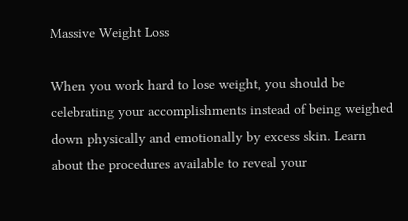Massive Weight Loss

When you work hard to lose weight, you should be celebrating your accomplishments instead of being weighed down physically and emotionally by excess skin. Learn about the procedures available to reveal your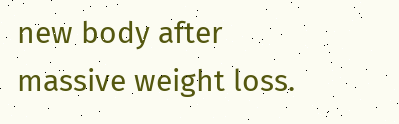new body after massive weight loss.